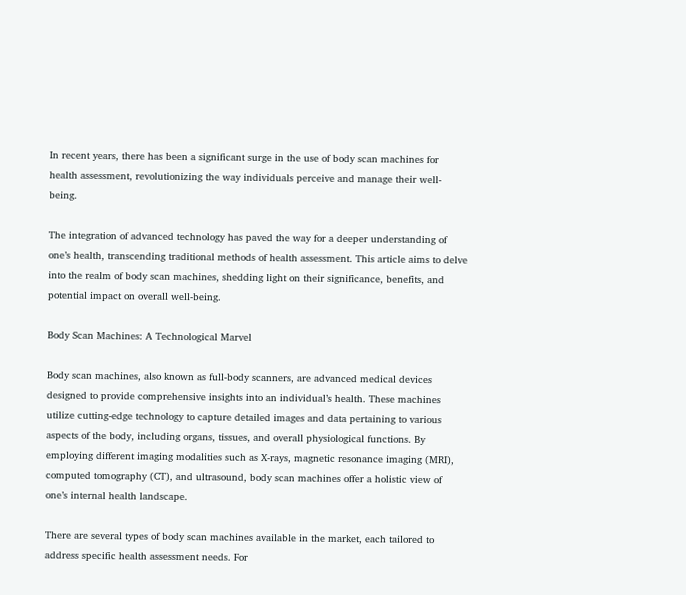In recent years, there has been a significant surge in the use of body scan machines for health assessment, revolutionizing the way individuals perceive and manage their well-being.

The integration of advanced technology has paved the way for a deeper understanding of one’s health, transcending traditional methods of health assessment. This article aims to delve into the realm of body scan machines, shedding light on their significance, benefits, and potential impact on overall well-being.

Body Scan Machines: A Technological Marvel

Body scan machines, also known as full-body scanners, are advanced medical devices designed to provide comprehensive insights into an individual’s health. These machines utilize cutting-edge technology to capture detailed images and data pertaining to various aspects of the body, including organs, tissues, and overall physiological functions. By employing different imaging modalities such as X-rays, magnetic resonance imaging (MRI), computed tomography (CT), and ultrasound, body scan machines offer a holistic view of one’s internal health landscape.

There are several types of body scan machines available in the market, each tailored to address specific health assessment needs. For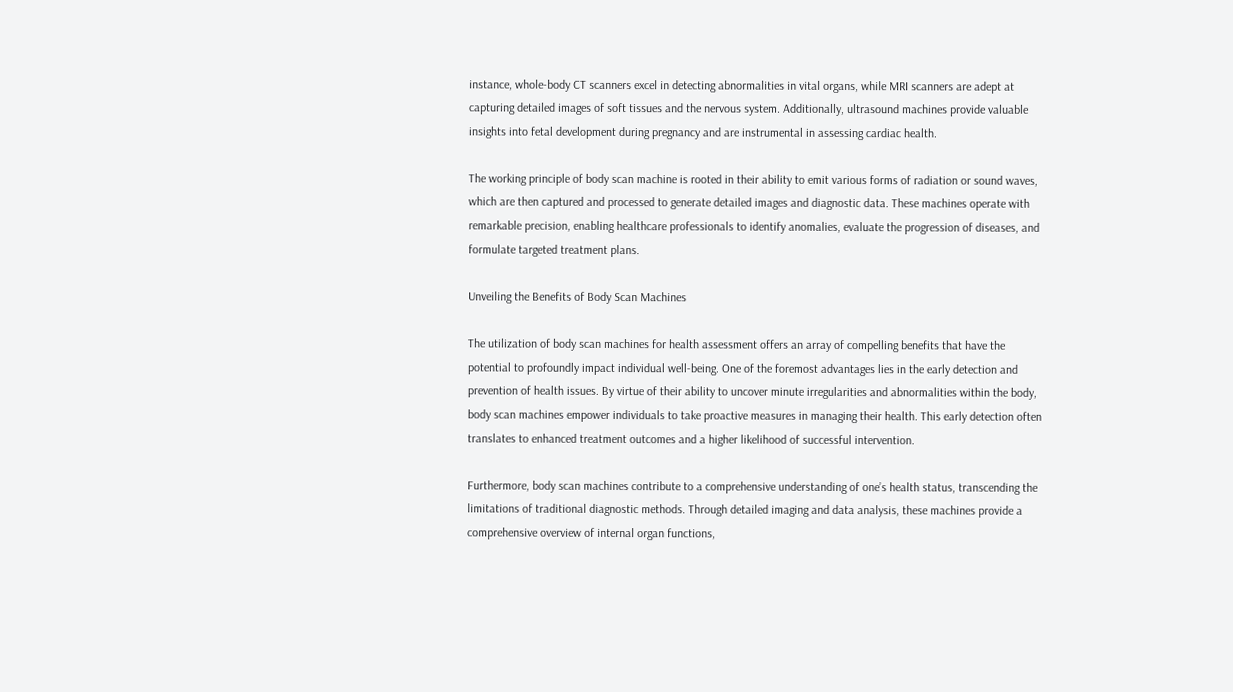instance, whole-body CT scanners excel in detecting abnormalities in vital organs, while MRI scanners are adept at capturing detailed images of soft tissues and the nervous system. Additionally, ultrasound machines provide valuable insights into fetal development during pregnancy and are instrumental in assessing cardiac health.

The working principle of body scan machine is rooted in their ability to emit various forms of radiation or sound waves, which are then captured and processed to generate detailed images and diagnostic data. These machines operate with remarkable precision, enabling healthcare professionals to identify anomalies, evaluate the progression of diseases, and formulate targeted treatment plans.

Unveiling the Benefits of Body Scan Machines

The utilization of body scan machines for health assessment offers an array of compelling benefits that have the potential to profoundly impact individual well-being. One of the foremost advantages lies in the early detection and prevention of health issues. By virtue of their ability to uncover minute irregularities and abnormalities within the body, body scan machines empower individuals to take proactive measures in managing their health. This early detection often translates to enhanced treatment outcomes and a higher likelihood of successful intervention.

Furthermore, body scan machines contribute to a comprehensive understanding of one’s health status, transcending the limitations of traditional diagnostic methods. Through detailed imaging and data analysis, these machines provide a comprehensive overview of internal organ functions,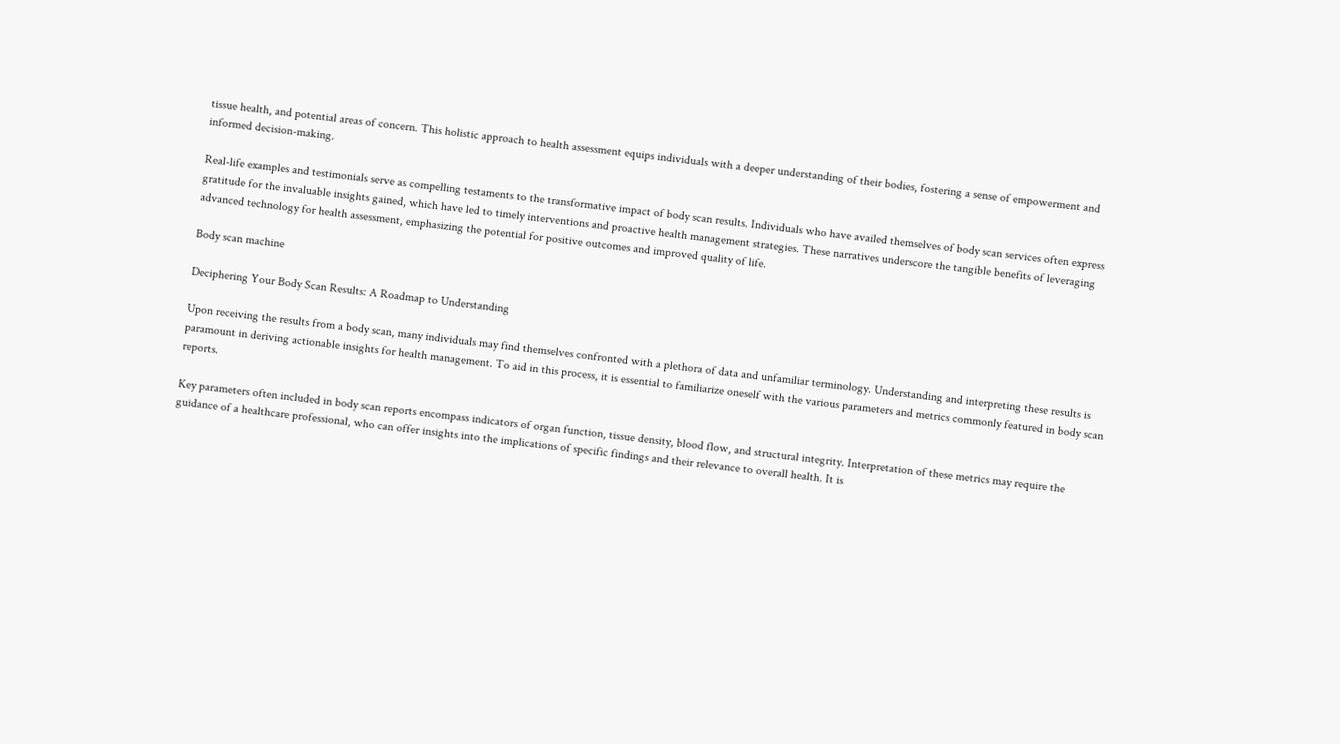tissue health, and potential areas of concern. This holistic approach to health assessment equips individuals with a deeper understanding of their bodies, fostering a sense of empowerment and informed decision-making.

Real-life examples and testimonials serve as compelling testaments to the transformative impact of body scan results. Individuals who have availed themselves of body scan services often express gratitude for the invaluable insights gained, which have led to timely interventions and proactive health management strategies. These narratives underscore the tangible benefits of leveraging advanced technology for health assessment, emphasizing the potential for positive outcomes and improved quality of life.

Body scan machine

Deciphering Your Body Scan Results: A Roadmap to Understanding

Upon receiving the results from a body scan, many individuals may find themselves confronted with a plethora of data and unfamiliar terminology. Understanding and interpreting these results is paramount in deriving actionable insights for health management. To aid in this process, it is essential to familiarize oneself with the various parameters and metrics commonly featured in body scan reports.

Key parameters often included in body scan reports encompass indicators of organ function, tissue density, blood flow, and structural integrity. Interpretation of these metrics may require the guidance of a healthcare professional, who can offer insights into the implications of specific findings and their relevance to overall health. It is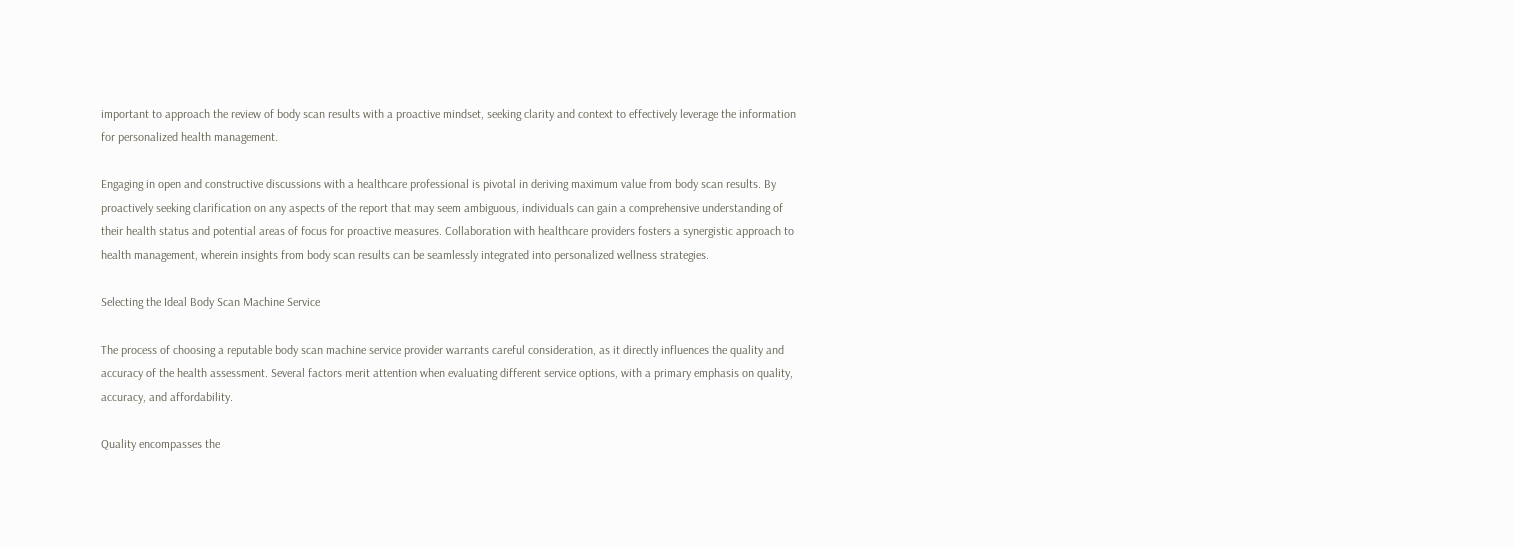important to approach the review of body scan results with a proactive mindset, seeking clarity and context to effectively leverage the information for personalized health management.

Engaging in open and constructive discussions with a healthcare professional is pivotal in deriving maximum value from body scan results. By proactively seeking clarification on any aspects of the report that may seem ambiguous, individuals can gain a comprehensive understanding of their health status and potential areas of focus for proactive measures. Collaboration with healthcare providers fosters a synergistic approach to health management, wherein insights from body scan results can be seamlessly integrated into personalized wellness strategies.

Selecting the Ideal Body Scan Machine Service

The process of choosing a reputable body scan machine service provider warrants careful consideration, as it directly influences the quality and accuracy of the health assessment. Several factors merit attention when evaluating different service options, with a primary emphasis on quality, accuracy, and affordability.

Quality encompasses the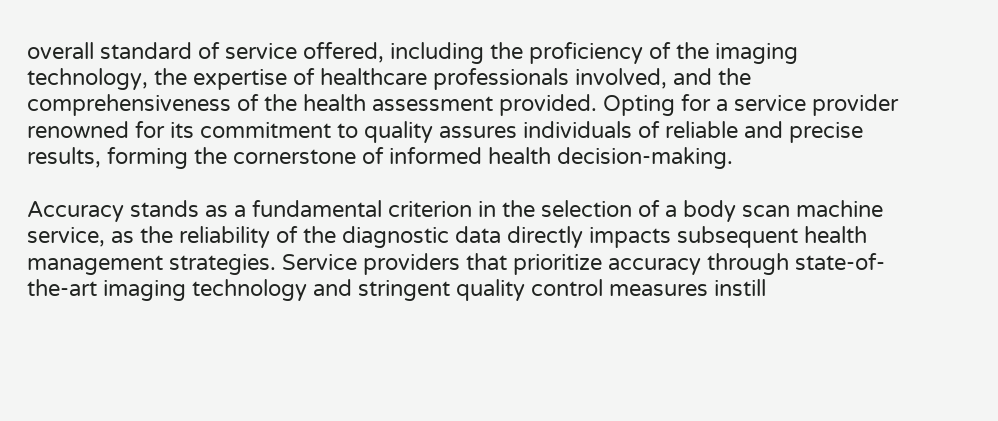overall standard of service offered, including the proficiency of the imaging technology, the expertise of healthcare professionals involved, and the comprehensiveness of the health assessment provided. Opting for a service provider renowned for its commitment to quality assures individuals of reliable and precise results, forming the cornerstone of informed health decision-making.

Accuracy stands as a fundamental criterion in the selection of a body scan machine service, as the reliability of the diagnostic data directly impacts subsequent health management strategies. Service providers that prioritize accuracy through state-of-the-art imaging technology and stringent quality control measures instill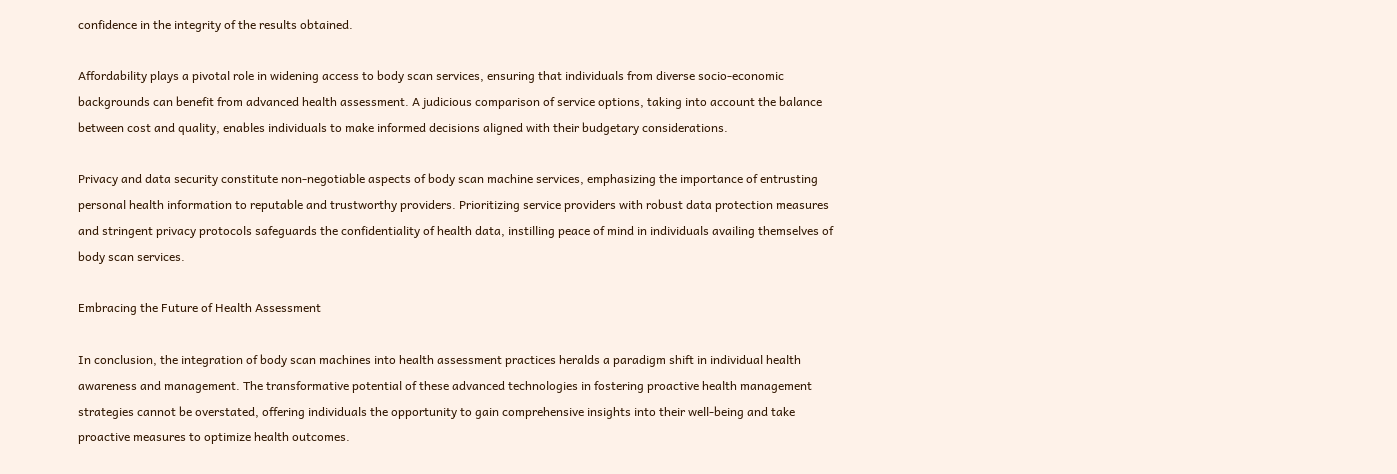confidence in the integrity of the results obtained.

Affordability plays a pivotal role in widening access to body scan services, ensuring that individuals from diverse socio-economic backgrounds can benefit from advanced health assessment. A judicious comparison of service options, taking into account the balance between cost and quality, enables individuals to make informed decisions aligned with their budgetary considerations.

Privacy and data security constitute non-negotiable aspects of body scan machine services, emphasizing the importance of entrusting personal health information to reputable and trustworthy providers. Prioritizing service providers with robust data protection measures and stringent privacy protocols safeguards the confidentiality of health data, instilling peace of mind in individuals availing themselves of body scan services.

Embracing the Future of Health Assessment

In conclusion, the integration of body scan machines into health assessment practices heralds a paradigm shift in individual health awareness and management. The transformative potential of these advanced technologies in fostering proactive health management strategies cannot be overstated, offering individuals the opportunity to gain comprehensive insights into their well-being and take proactive measures to optimize health outcomes.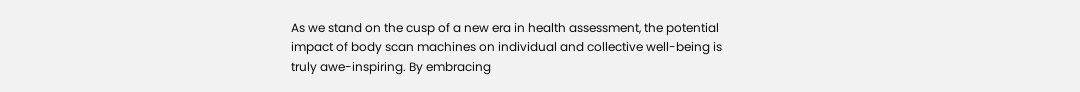As we stand on the cusp of a new era in health assessment, the potential impact of body scan machines on individual and collective well-being is truly awe-inspiring. By embracing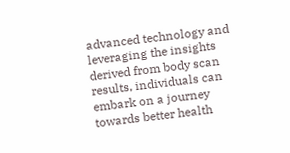advanced technology and leveraging the insights derived from body scan results, individuals can embark on a journey towards better health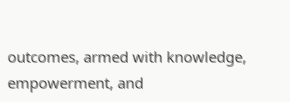outcomes, armed with knowledge, empowerment, and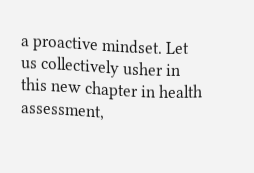a proactive mindset. Let us collectively usher in this new chapter in health assessment,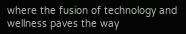where the fusion of technology and wellness paves the way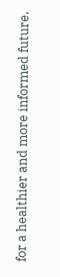for a healthier and more informed future.